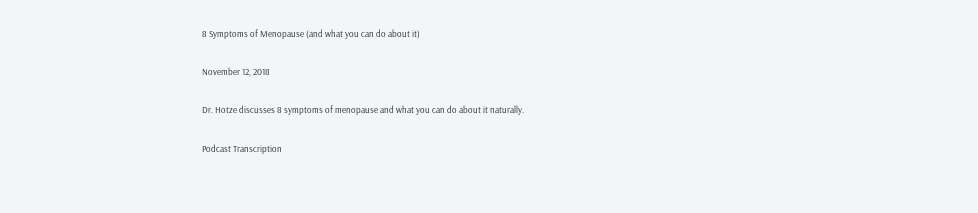8 Symptoms of Menopause (and what you can do about it)

November 12, 2018

Dr. Hotze discusses 8 symptoms of menopause and what you can do about it naturally.

Podcast Transcription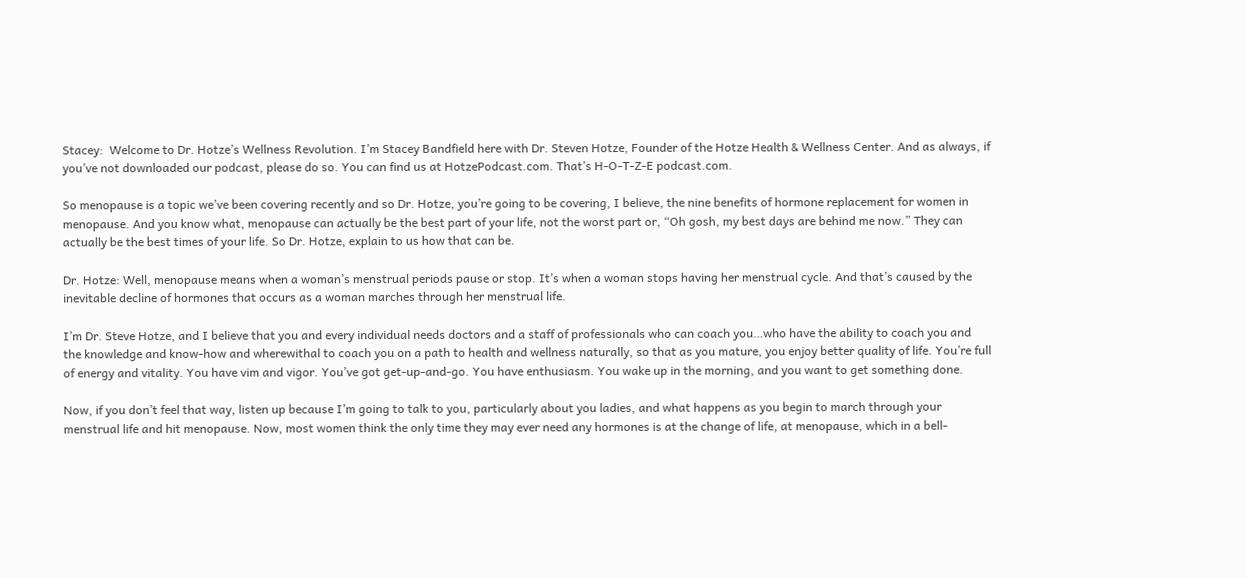Stacey:  Welcome to Dr. Hotze’s Wellness Revolution. I’m Stacey Bandfield here with Dr. Steven Hotze, Founder of the Hotze Health & Wellness Center. And as always, if you’ve not downloaded our podcast, please do so. You can find us at HotzePodcast.com. That’s H-O-T-Z-E podcast.com.

So menopause is a topic we’ve been covering recently and so Dr. Hotze, you’re going to be covering, I believe, the nine benefits of hormone replacement for women in menopause. And you know what, menopause can actually be the best part of your life, not the worst part or, “Oh gosh, my best days are behind me now.” They can actually be the best times of your life. So Dr. Hotze, explain to us how that can be.

Dr. Hotze: Well, menopause means when a woman’s menstrual periods pause or stop. It’s when a woman stops having her menstrual cycle. And that’s caused by the inevitable decline of hormones that occurs as a woman marches through her menstrual life.

I’m Dr. Steve Hotze, and I believe that you and every individual needs doctors and a staff of professionals who can coach you…who have the ability to coach you and the knowledge and know-how and wherewithal to coach you on a path to health and wellness naturally, so that as you mature, you enjoy better quality of life. You’re full of energy and vitality. You have vim and vigor. You’ve got get-up-and-go. You have enthusiasm. You wake up in the morning, and you want to get something done.

Now, if you don’t feel that way, listen up because I’m going to talk to you, particularly about you ladies, and what happens as you begin to march through your menstrual life and hit menopause. Now, most women think the only time they may ever need any hormones is at the change of life, at menopause, which in a bell-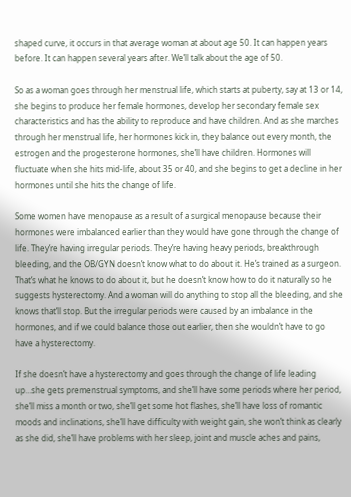shaped curve, it occurs in that average woman at about age 50. It can happen years before. It can happen several years after. We’ll talk about the age of 50.

So as a woman goes through her menstrual life, which starts at puberty, say at 13 or 14, she begins to produce her female hormones, develop her secondary female sex characteristics and has the ability to reproduce and have children. And as she marches through her menstrual life, her hormones kick in, they balance out every month, the estrogen and the progesterone hormones, she’ll have children. Hormones will fluctuate when she hits mid-life, about 35 or 40, and she begins to get a decline in her hormones until she hits the change of life.

Some women have menopause as a result of a surgical menopause because their hormones were imbalanced earlier than they would have gone through the change of life. They’re having irregular periods. They’re having heavy periods, breakthrough bleeding, and the OB/GYN doesn’t know what to do about it. He’s trained as a surgeon. That’s what he knows to do about it, but he doesn’t know how to do it naturally so he suggests hysterectomy. And a woman will do anything to stop all the bleeding, and she knows that’ll stop. But the irregular periods were caused by an imbalance in the hormones, and if we could balance those out earlier, then she wouldn’t have to go have a hysterectomy.

If she doesn’t have a hysterectomy and goes through the change of life leading up…she gets premenstrual symptoms, and she’ll have some periods where her period, she’ll miss a month or two, she’ll get some hot flashes, she’ll have loss of romantic moods and inclinations, she’ll have difficulty with weight gain, she won’t think as clearly as she did, she’ll have problems with her sleep, joint and muscle aches and pains,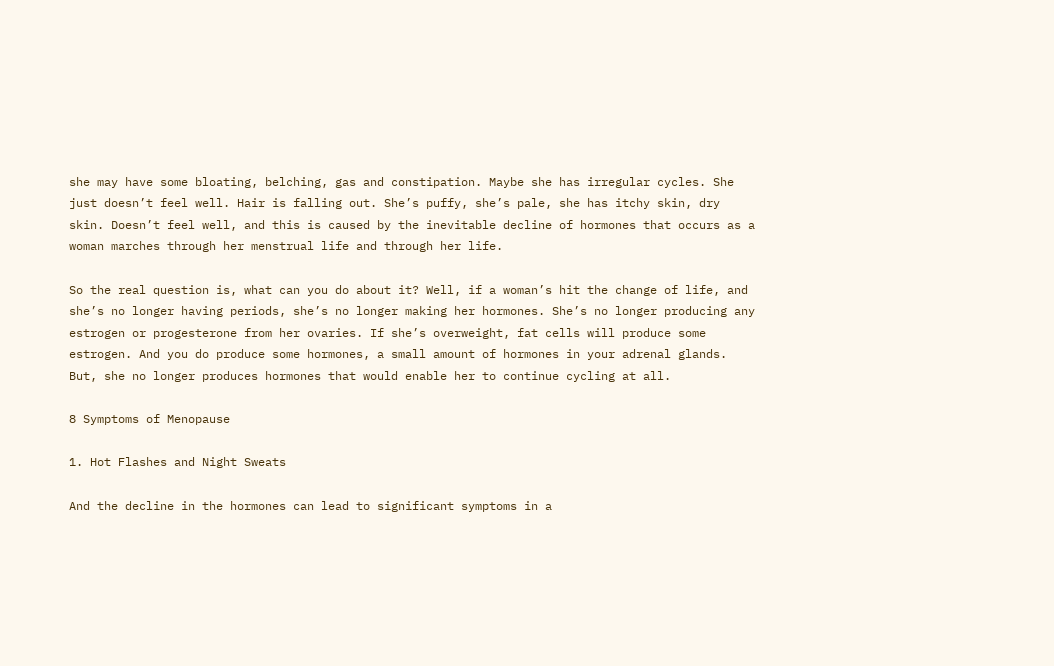she may have some bloating, belching, gas and constipation. Maybe she has irregular cycles. She just doesn’t feel well. Hair is falling out. She’s puffy, she’s pale, she has itchy skin, dry skin. Doesn’t feel well, and this is caused by the inevitable decline of hormones that occurs as a woman marches through her menstrual life and through her life.

So the real question is, what can you do about it? Well, if a woman’s hit the change of life, and she’s no longer having periods, she’s no longer making her hormones. She’s no longer producing any estrogen or progesterone from her ovaries. If she’s overweight, fat cells will produce some estrogen. And you do produce some hormones, a small amount of hormones in your adrenal glands. But, she no longer produces hormones that would enable her to continue cycling at all.

8 Symptoms of Menopause

1. Hot Flashes and Night Sweats

And the decline in the hormones can lead to significant symptoms in a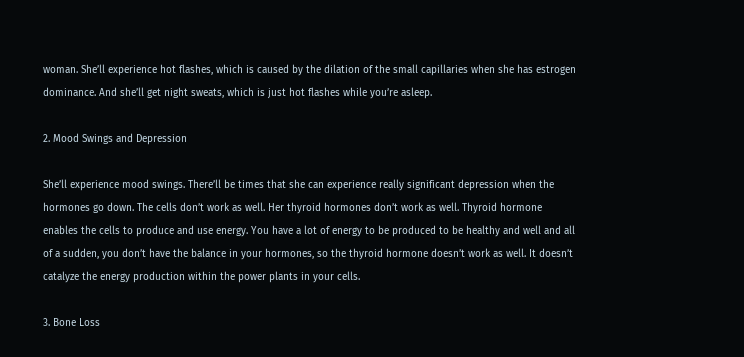woman. She’ll experience hot flashes, which is caused by the dilation of the small capillaries when she has estrogen dominance. And she’ll get night sweats, which is just hot flashes while you’re asleep.

2. Mood Swings and Depression

She’ll experience mood swings. There’ll be times that she can experience really significant depression when the hormones go down. The cells don’t work as well. Her thyroid hormones don’t work as well. Thyroid hormone enables the cells to produce and use energy. You have a lot of energy to be produced to be healthy and well and all of a sudden, you don’t have the balance in your hormones, so the thyroid hormone doesn’t work as well. It doesn’t catalyze the energy production within the power plants in your cells.

3. Bone Loss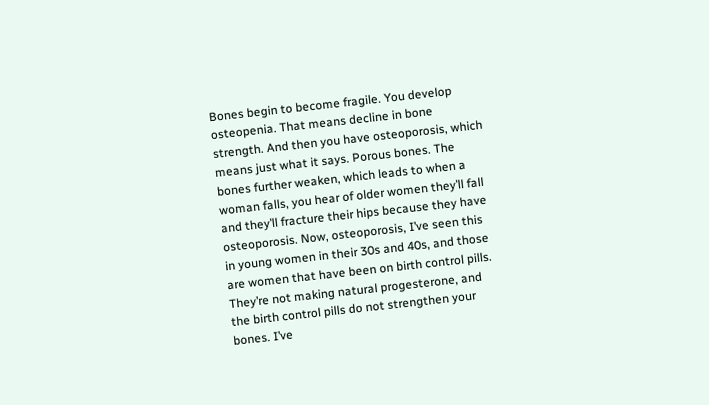Bones begin to become fragile. You develop osteopenia. That means decline in bone strength. And then you have osteoporosis, which means just what it says. Porous bones. The bones further weaken, which leads to when a woman falls, you hear of older women they’ll fall and they’ll fracture their hips because they have osteoporosis. Now, osteoporosis, I’ve seen this in young women in their 30s and 40s, and those are women that have been on birth control pills. They’re not making natural progesterone, and the birth control pills do not strengthen your bones. I’ve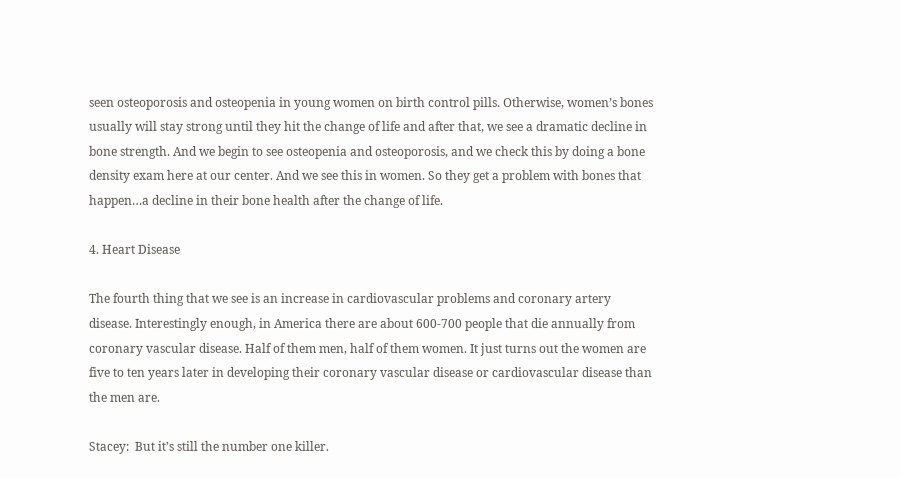seen osteoporosis and osteopenia in young women on birth control pills. Otherwise, women’s bones usually will stay strong until they hit the change of life and after that, we see a dramatic decline in bone strength. And we begin to see osteopenia and osteoporosis, and we check this by doing a bone density exam here at our center. And we see this in women. So they get a problem with bones that happen…a decline in their bone health after the change of life.

4. Heart Disease

The fourth thing that we see is an increase in cardiovascular problems and coronary artery disease. Interestingly enough, in America there are about 600-700 people that die annually from coronary vascular disease. Half of them men, half of them women. It just turns out the women are five to ten years later in developing their coronary vascular disease or cardiovascular disease than the men are.

Stacey:  But it’s still the number one killer.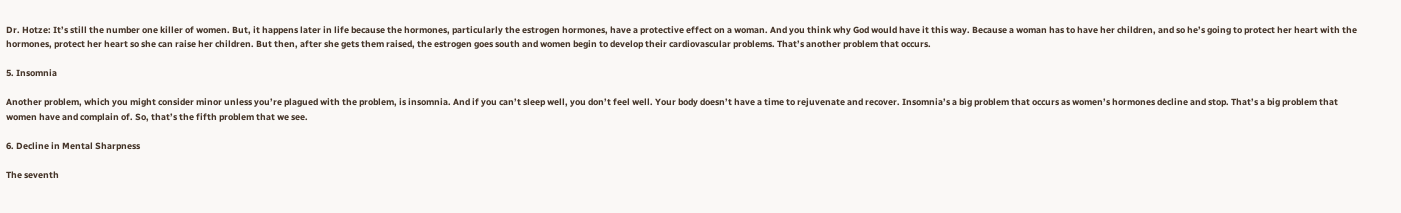Dr. Hotze: It’s still the number one killer of women. But, it happens later in life because the hormones, particularly the estrogen hormones, have a protective effect on a woman. And you think why God would have it this way. Because a woman has to have her children, and so he’s going to protect her heart with the hormones, protect her heart so she can raise her children. But then, after she gets them raised, the estrogen goes south and women begin to develop their cardiovascular problems. That’s another problem that occurs.

5. Insomnia

Another problem, which you might consider minor unless you’re plagued with the problem, is insomnia. And if you can’t sleep well, you don’t feel well. Your body doesn’t have a time to rejuvenate and recover. Insomnia’s a big problem that occurs as women’s hormones decline and stop. That’s a big problem that women have and complain of. So, that’s the fifth problem that we see.

6. Decline in Mental Sharpness

The seventh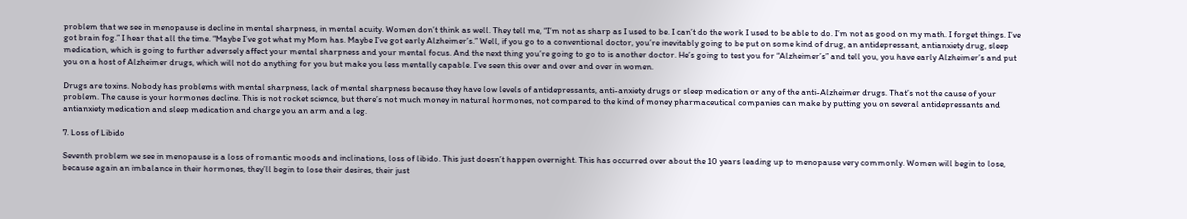problem that we see in menopause is decline in mental sharpness, in mental acuity. Women don’t think as well. They tell me, “I’m not as sharp as I used to be. I can’t do the work I used to be able to do. I’m not as good on my math. I forget things. I’ve got brain fog.” I hear that all the time. “Maybe I’ve got what my Mom has. Maybe I’ve got early Alzheimer’s.” Well, if you go to a conventional doctor, you’re inevitably going to be put on some kind of drug, an antidepressant, antianxiety drug, sleep medication, which is going to further adversely affect your mental sharpness and your mental focus. And the next thing you’re going to go to is another doctor. He’s going to test you for “Alzheimer’s” and tell you, you have early Alzheimer’s and put you on a host of Alzheimer drugs, which will not do anything for you but make you less mentally capable. I’ve seen this over and over and over in women.

Drugs are toxins. Nobody has problems with mental sharpness, lack of mental sharpness because they have low levels of antidepressants, anti-anxiety drugs or sleep medication or any of the anti-Alzheimer drugs. That’s not the cause of your problem. The cause is your hormones decline. This is not rocket science, but there’s not much money in natural hormones, not compared to the kind of money pharmaceutical companies can make by putting you on several antidepressants and antianxiety medication and sleep medication and charge you an arm and a leg.

7. Loss of Libido

Seventh problem we see in menopause is a loss of romantic moods and inclinations, loss of libido. This just doesn’t happen overnight. This has occurred over about the 10 years leading up to menopause very commonly. Women will begin to lose, because again an imbalance in their hormones, they’ll begin to lose their desires, their just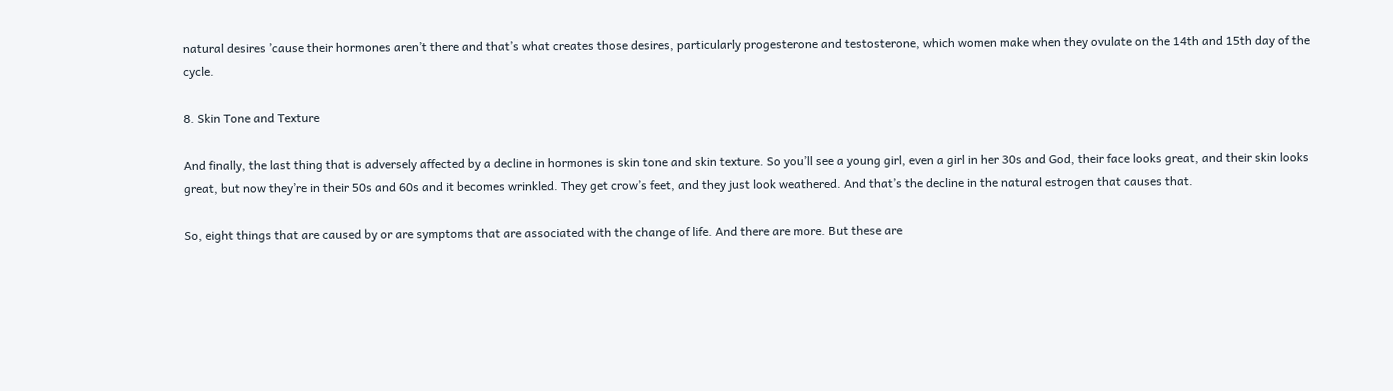natural desires ’cause their hormones aren’t there and that’s what creates those desires, particularly progesterone and testosterone, which women make when they ovulate on the 14th and 15th day of the cycle.

8. Skin Tone and Texture

And finally, the last thing that is adversely affected by a decline in hormones is skin tone and skin texture. So you’ll see a young girl, even a girl in her 30s and God, their face looks great, and their skin looks great, but now they’re in their 50s and 60s and it becomes wrinkled. They get crow’s feet, and they just look weathered. And that’s the decline in the natural estrogen that causes that.

So, eight things that are caused by or are symptoms that are associated with the change of life. And there are more. But these are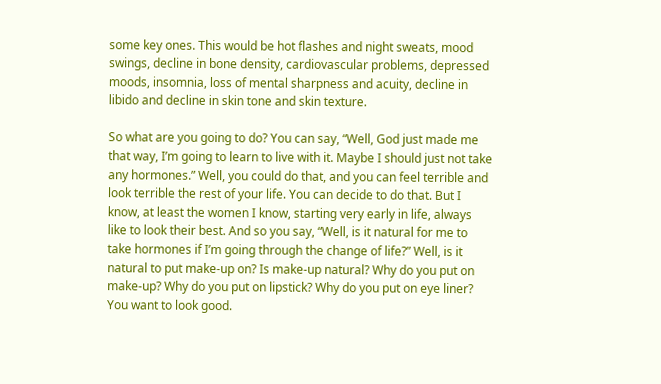some key ones. This would be hot flashes and night sweats, mood swings, decline in bone density, cardiovascular problems, depressed moods, insomnia, loss of mental sharpness and acuity, decline in libido and decline in skin tone and skin texture.

So what are you going to do? You can say, “Well, God just made me that way, I’m going to learn to live with it. Maybe I should just not take any hormones.” Well, you could do that, and you can feel terrible and look terrible the rest of your life. You can decide to do that. But I know, at least the women I know, starting very early in life, always like to look their best. And so you say, “Well, is it natural for me to take hormones if I’m going through the change of life?” Well, is it natural to put make-up on? Is make-up natural? Why do you put on make-up? Why do you put on lipstick? Why do you put on eye liner? You want to look good.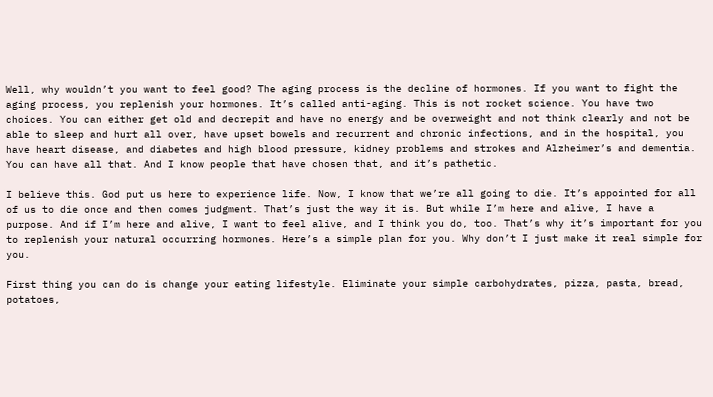Well, why wouldn’t you want to feel good? The aging process is the decline of hormones. If you want to fight the aging process, you replenish your hormones. It’s called anti-aging. This is not rocket science. You have two choices. You can either get old and decrepit and have no energy and be overweight and not think clearly and not be able to sleep and hurt all over, have upset bowels and recurrent and chronic infections, and in the hospital, you have heart disease, and diabetes and high blood pressure, kidney problems and strokes and Alzheimer’s and dementia. You can have all that. And I know people that have chosen that, and it’s pathetic.

I believe this. God put us here to experience life. Now, I know that we’re all going to die. It’s appointed for all of us to die once and then comes judgment. That’s just the way it is. But while I’m here and alive, I have a purpose. And if I’m here and alive, I want to feel alive, and I think you do, too. That’s why it’s important for you to replenish your natural occurring hormones. Here’s a simple plan for you. Why don’t I just make it real simple for you.

First thing you can do is change your eating lifestyle. Eliminate your simple carbohydrates, pizza, pasta, bread, potatoes,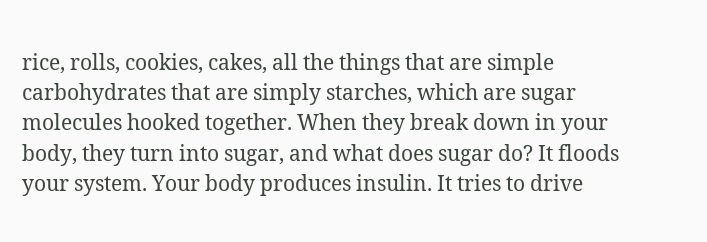rice, rolls, cookies, cakes, all the things that are simple carbohydrates that are simply starches, which are sugar molecules hooked together. When they break down in your body, they turn into sugar, and what does sugar do? It floods your system. Your body produces insulin. It tries to drive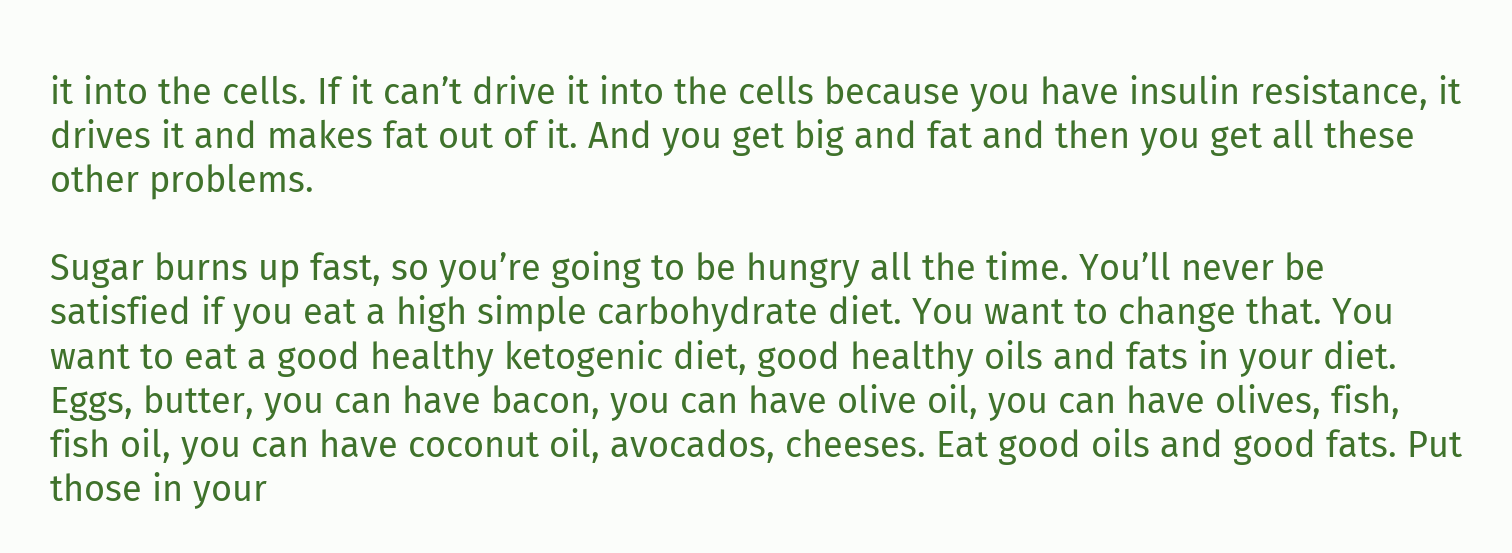it into the cells. If it can’t drive it into the cells because you have insulin resistance, it drives it and makes fat out of it. And you get big and fat and then you get all these other problems.

Sugar burns up fast, so you’re going to be hungry all the time. You’ll never be satisfied if you eat a high simple carbohydrate diet. You want to change that. You want to eat a good healthy ketogenic diet, good healthy oils and fats in your diet. Eggs, butter, you can have bacon, you can have olive oil, you can have olives, fish, fish oil, you can have coconut oil, avocados, cheeses. Eat good oils and good fats. Put those in your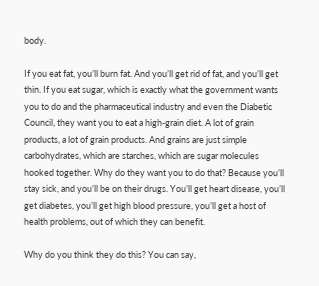body.

If you eat fat, you’ll burn fat. And you’ll get rid of fat, and you’ll get thin. If you eat sugar, which is exactly what the government wants you to do and the pharmaceutical industry and even the Diabetic Council, they want you to eat a high-grain diet. A lot of grain products, a lot of grain products. And grains are just simple carbohydrates, which are starches, which are sugar molecules hooked together. Why do they want you to do that? Because you’ll stay sick, and you’ll be on their drugs. You’ll get heart disease, you’ll get diabetes, you’ll get high blood pressure, you’ll get a host of health problems, out of which they can benefit.

Why do you think they do this? You can say,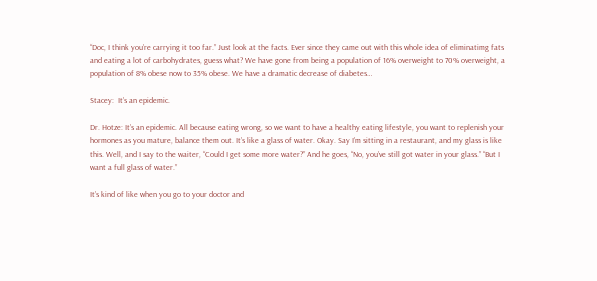“Doc, I think you’re carrying it too far.” Just look at the facts. Ever since they came out with this whole idea of eliminatimg fats and eating a lot of carbohydrates, guess what? We have gone from being a population of 16% overweight to 70% overweight, a population of 8% obese now to 35% obese. We have a dramatic decrease of diabetes…

Stacey:  It’s an epidemic.

Dr. Hotze: It’s an epidemic. All because eating wrong, so we want to have a healthy eating lifestyle, you want to replenish your hormones as you mature, balance them out. It’s like a glass of water. Okay. Say I’m sitting in a restaurant, and my glass is like this. Well, and I say to the waiter, “Could I get some more water?” And he goes, “No, you’ve still got water in your glass.” “But I want a full glass of water.”

It’s kind of like when you go to your doctor and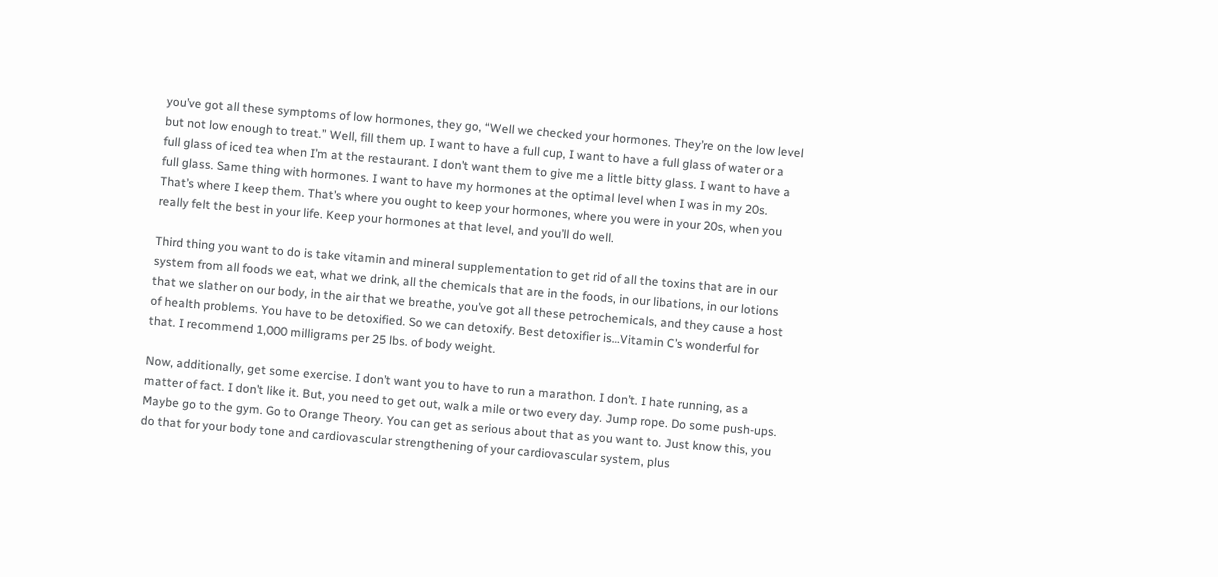you’ve got all these symptoms of low hormones, they go, “Well we checked your hormones. They’re on the low level but not low enough to treat.” Well, fill them up. I want to have a full cup, I want to have a full glass of water or a full glass of iced tea when I’m at the restaurant. I don’t want them to give me a little bitty glass. I want to have a full glass. Same thing with hormones. I want to have my hormones at the optimal level when I was in my 20s. That’s where I keep them. That’s where you ought to keep your hormones, where you were in your 20s, when you really felt the best in your life. Keep your hormones at that level, and you’ll do well.

Third thing you want to do is take vitamin and mineral supplementation to get rid of all the toxins that are in our system from all foods we eat, what we drink, all the chemicals that are in the foods, in our libations, in our lotions that we slather on our body, in the air that we breathe, you’ve got all these petrochemicals, and they cause a host of health problems. You have to be detoxified. So we can detoxify. Best detoxifier is…Vitamin C’s wonderful for that. I recommend 1,000 milligrams per 25 lbs. of body weight.

Now, additionally, get some exercise. I don’t want you to have to run a marathon. I don’t. I hate running, as a matter of fact. I don’t like it. But, you need to get out, walk a mile or two every day. Jump rope. Do some push-ups. Maybe go to the gym. Go to Orange Theory. You can get as serious about that as you want to. Just know this, you do that for your body tone and cardiovascular strengthening of your cardiovascular system, plus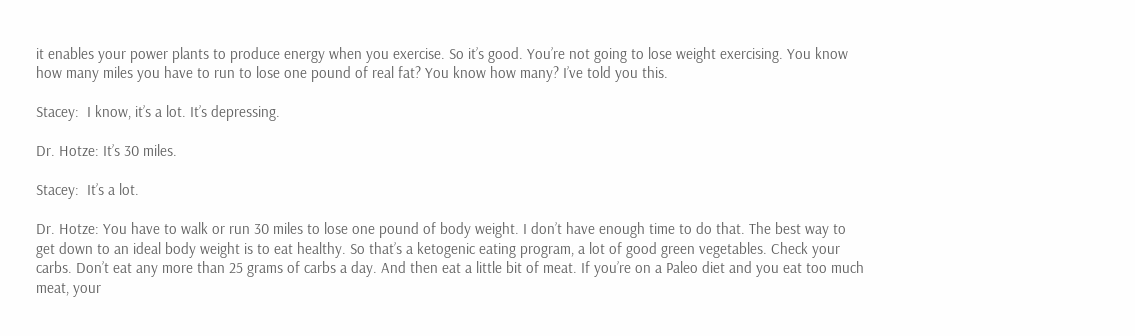it enables your power plants to produce energy when you exercise. So it’s good. You’re not going to lose weight exercising. You know how many miles you have to run to lose one pound of real fat? You know how many? I’ve told you this.

Stacey:  I know, it’s a lot. It’s depressing.

Dr. Hotze: It’s 30 miles.

Stacey:  It’s a lot.

Dr. Hotze: You have to walk or run 30 miles to lose one pound of body weight. I don’t have enough time to do that. The best way to get down to an ideal body weight is to eat healthy. So that’s a ketogenic eating program, a lot of good green vegetables. Check your carbs. Don’t eat any more than 25 grams of carbs a day. And then eat a little bit of meat. If you’re on a Paleo diet and you eat too much meat, your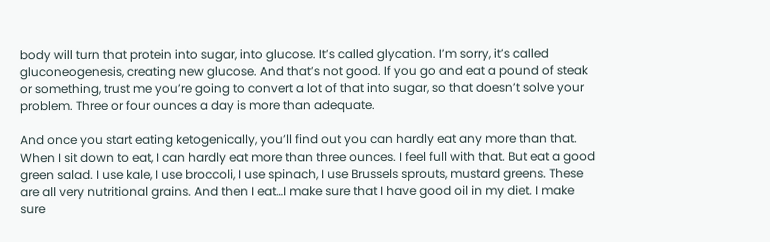body will turn that protein into sugar, into glucose. It’s called glycation. I’m sorry, it’s called gluconeogenesis, creating new glucose. And that’s not good. If you go and eat a pound of steak or something, trust me you’re going to convert a lot of that into sugar, so that doesn’t solve your problem. Three or four ounces a day is more than adequate.

And once you start eating ketogenically, you’ll find out you can hardly eat any more than that. When I sit down to eat, I can hardly eat more than three ounces. I feel full with that. But eat a good green salad. I use kale, I use broccoli, I use spinach, I use Brussels sprouts, mustard greens. These are all very nutritional grains. And then I eat…I make sure that I have good oil in my diet. I make sure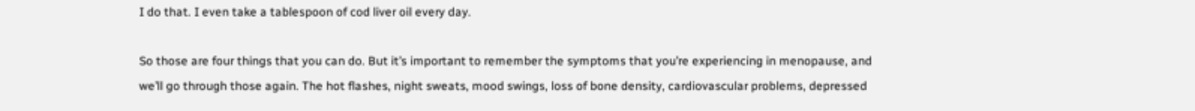I do that. I even take a tablespoon of cod liver oil every day.

So those are four things that you can do. But it’s important to remember the symptoms that you’re experiencing in menopause, and we’ll go through those again. The hot flashes, night sweats, mood swings, loss of bone density, cardiovascular problems, depressed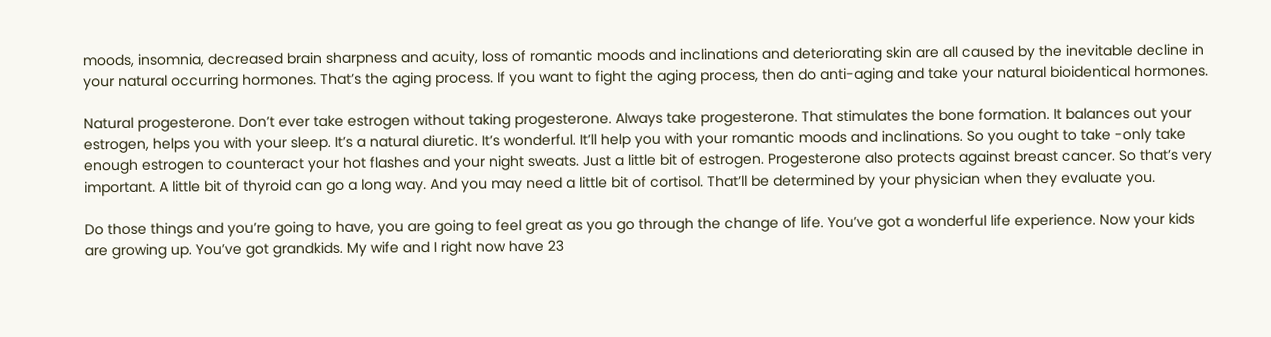moods, insomnia, decreased brain sharpness and acuity, loss of romantic moods and inclinations and deteriorating skin are all caused by the inevitable decline in your natural occurring hormones. That’s the aging process. If you want to fight the aging process, then do anti-aging and take your natural bioidentical hormones.

Natural progesterone. Don’t ever take estrogen without taking progesterone. Always take progesterone. That stimulates the bone formation. It balances out your estrogen, helps you with your sleep. It’s a natural diuretic. It’s wonderful. It’ll help you with your romantic moods and inclinations. So you ought to take -only take enough estrogen to counteract your hot flashes and your night sweats. Just a little bit of estrogen. Progesterone also protects against breast cancer. So that’s very important. A little bit of thyroid can go a long way. And you may need a little bit of cortisol. That’ll be determined by your physician when they evaluate you.

Do those things and you’re going to have, you are going to feel great as you go through the change of life. You’ve got a wonderful life experience. Now your kids are growing up. You’ve got grandkids. My wife and I right now have 23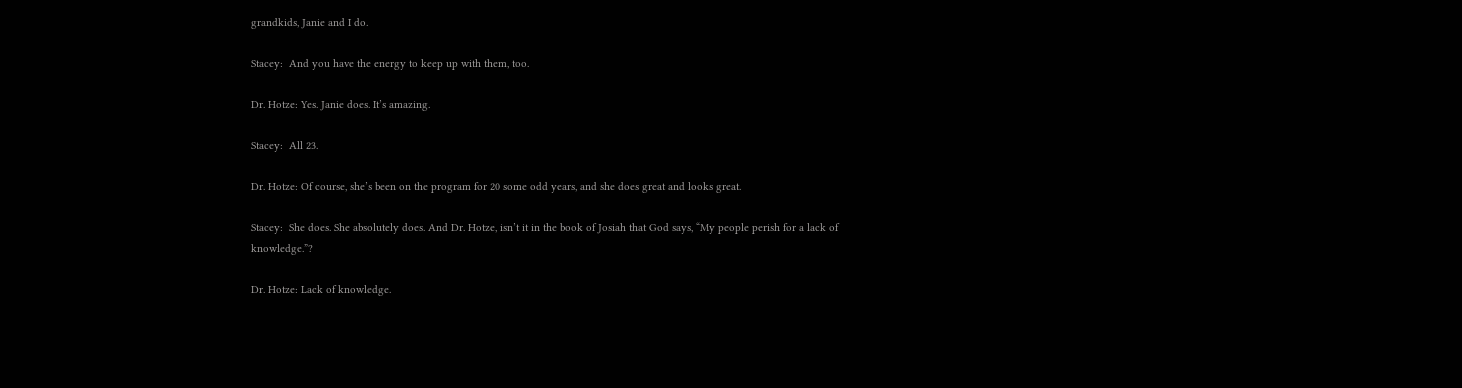grandkids, Janie and I do.

Stacey:  And you have the energy to keep up with them, too.

Dr. Hotze: Yes. Janie does. It’s amazing.

Stacey:  All 23.

Dr. Hotze: Of course, she’s been on the program for 20 some odd years, and she does great and looks great.

Stacey:  She does. She absolutely does. And Dr. Hotze, isn’t it in the book of Josiah that God says, “My people perish for a lack of knowledge.”?

Dr. Hotze: Lack of knowledge.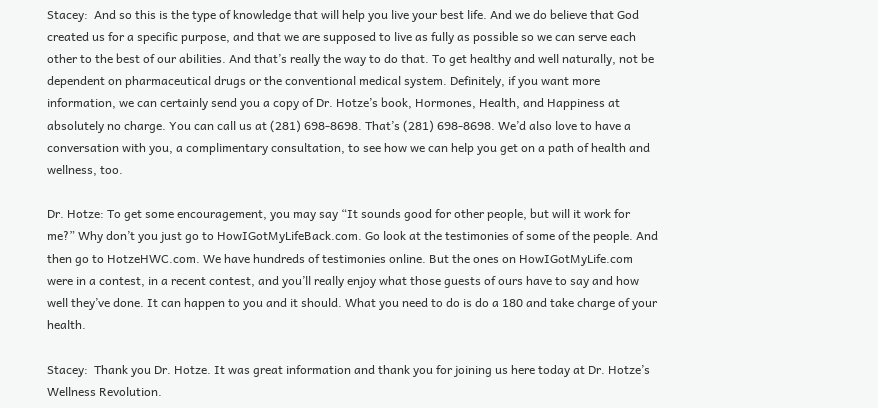Stacey:  And so this is the type of knowledge that will help you live your best life. And we do believe that God created us for a specific purpose, and that we are supposed to live as fully as possible so we can serve each other to the best of our abilities. And that’s really the way to do that. To get healthy and well naturally, not be dependent on pharmaceutical drugs or the conventional medical system. Definitely, if you want more information, we can certainly send you a copy of Dr. Hotze’s book, Hormones, Health, and Happiness at absolutely no charge. You can call us at (281) 698-8698. That’s (281) 698-8698. We’d also love to have a conversation with you, a complimentary consultation, to see how we can help you get on a path of health and wellness, too.

Dr. Hotze: To get some encouragement, you may say “It sounds good for other people, but will it work for me?” Why don’t you just go to HowIGotMyLifeBack.com. Go look at the testimonies of some of the people. And then go to HotzeHWC.com. We have hundreds of testimonies online. But the ones on HowIGotMyLife.com were in a contest, in a recent contest, and you’ll really enjoy what those guests of ours have to say and how well they’ve done. It can happen to you and it should. What you need to do is do a 180 and take charge of your health.

Stacey:  Thank you Dr. Hotze. It was great information and thank you for joining us here today at Dr. Hotze’s Wellness Revolution.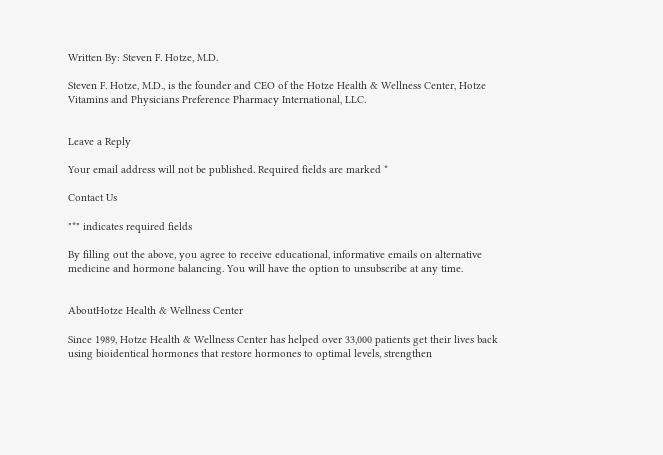Written By: Steven F. Hotze, M.D.

Steven F. Hotze, M.D., is the founder and CEO of the Hotze Health & Wellness Center, Hotze Vitamins and Physicians Preference Pharmacy International, LLC.


Leave a Reply

Your email address will not be published. Required fields are marked *

Contact Us

"*" indicates required fields

By filling out the above, you agree to receive educational, informative emails on alternative medicine and hormone balancing. You will have the option to unsubscribe at any time.


AboutHotze Health & Wellness Center

Since 1989, Hotze Health & Wellness Center has helped over 33,000 patients get their lives back using bioidentical hormones that restore hormones to optimal levels, strengthen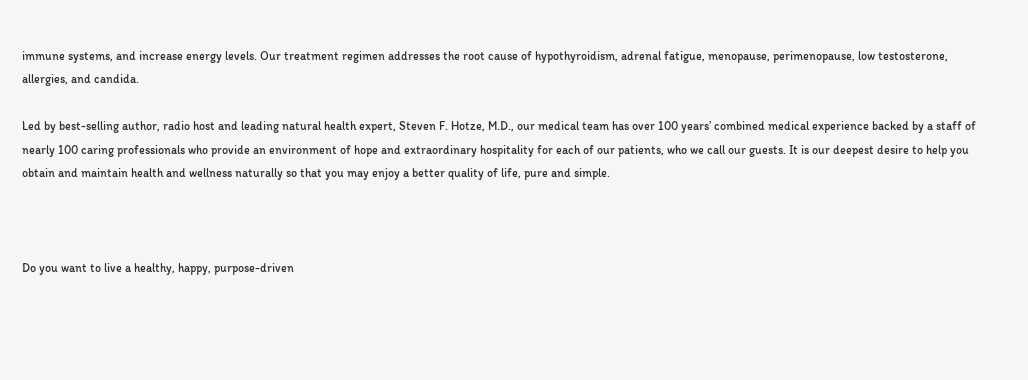immune systems, and increase energy levels. Our treatment regimen addresses the root cause of hypothyroidism, adrenal fatigue, menopause, perimenopause, low testosterone, allergies, and candida.

Led by best-selling author, radio host and leading natural health expert, Steven F. Hotze, M.D., our medical team has over 100 years’ combined medical experience backed by a staff of nearly 100 caring professionals who provide an environment of hope and extraordinary hospitality for each of our patients, who we call our guests. It is our deepest desire to help you obtain and maintain health and wellness naturally so that you may enjoy a better quality of life, pure and simple.



Do you want to live a healthy, happy, purpose-driven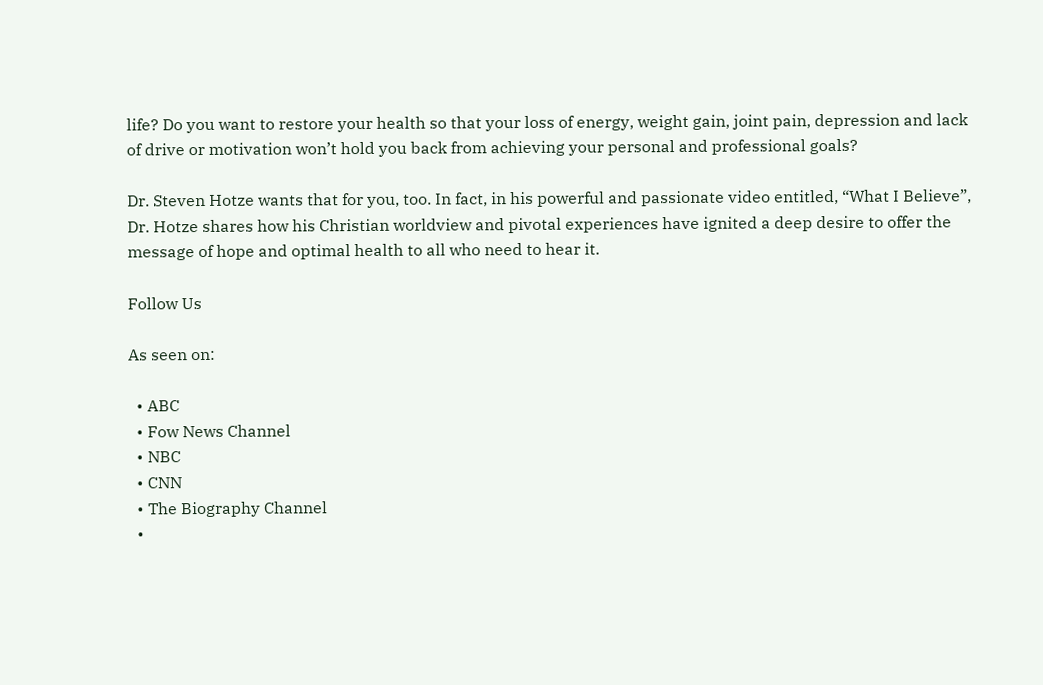life? Do you want to restore your health so that your loss of energy, weight gain, joint pain, depression and lack of drive or motivation won’t hold you back from achieving your personal and professional goals?

Dr. Steven Hotze wants that for you, too. In fact, in his powerful and passionate video entitled, “What I Believe”, Dr. Hotze shares how his Christian worldview and pivotal experiences have ignited a deep desire to offer the message of hope and optimal health to all who need to hear it.

Follow Us

As seen on:

  • ABC
  • Fow News Channel
  • NBC
  • CNN
  • The Biography Channel
  •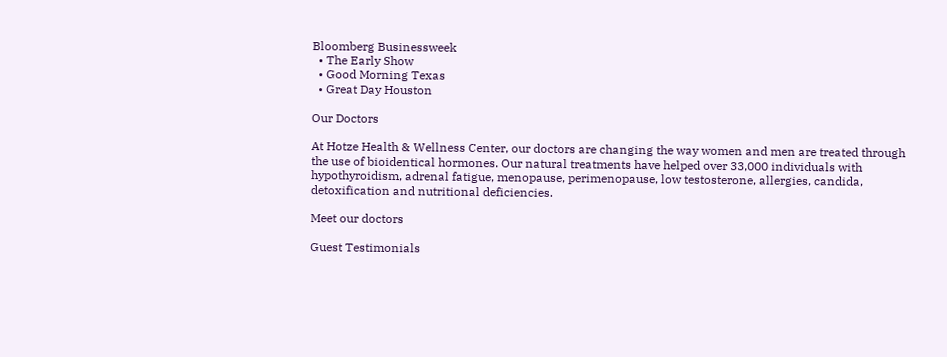Bloomberg Businessweek
  • The Early Show
  • Good Morning Texas
  • Great Day Houston

Our Doctors

At Hotze Health & Wellness Center, our doctors are changing the way women and men are treated through the use of bioidentical hormones. Our natural treatments have helped over 33,000 individuals with hypothyroidism, adrenal fatigue, menopause, perimenopause, low testosterone, allergies, candida, detoxification and nutritional deficiencies.

Meet our doctors

Guest Testimonials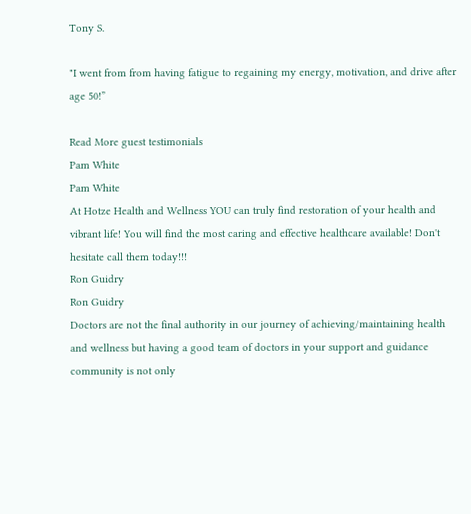Tony S.

"I went from from having fatigue to regaining my energy, motivation, and drive after age 50!”

Read More guest testimonials
Pam White
Pam White
At Hotze Health and Wellness YOU can truly find restoration of your health and vibrant life! You will find the most caring and effective healthcare available! Don't hesitate call them today!!!
Ron Guidry
Ron Guidry
Doctors are not the final authority in our journey of achieving/maintaining health and wellness but having a good team of doctors in your support and guidance community is not only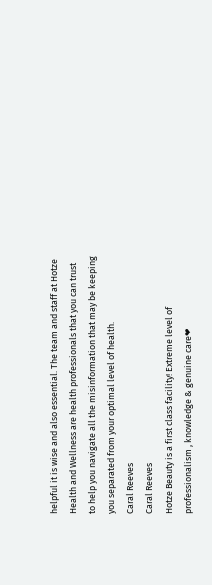helpful it is wise and also essential. The team and staff at Hotze Health and Wellness are health professionals that you can trust to help you navigate all the misinformation that may be keeping you separated from your optimal level of health.
Caral Reeves
Caral Reeves
Hotze Beauty is a first class facility! Extreme level of professionalism , knowledge & genuine care❤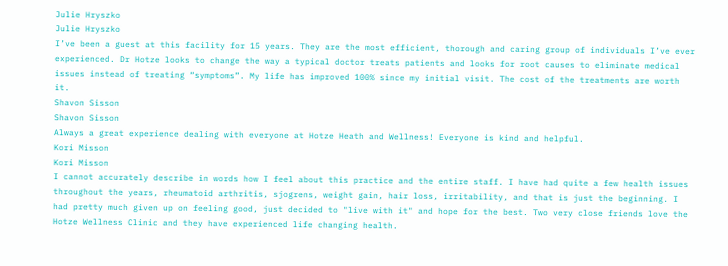Julie Hryszko
Julie Hryszko
I’ve been a guest at this facility for 15 years. They are the most efficient, thorough and caring group of individuals I’ve ever experienced. Dr Hotze looks to change the way a typical doctor treats patients and looks for root causes to eliminate medical issues instead of treating “symptoms”. My life has improved 100% since my initial visit. The cost of the treatments are worth it.
Shavon Sisson
Shavon Sisson
Always a great experience dealing with everyone at Hotze Heath and Wellness! Everyone is kind and helpful.
Kori Misson
Kori Misson
I cannot accurately describe in words how I feel about this practice and the entire staff. I have had quite a few health issues throughout the years, rheumatoid arthritis, sjogrens, weight gain, hair loss, irritability, and that is just the beginning. I had pretty much given up on feeling good, just decided to "live with it" and hope for the best. Two very close friends love the Hotze Wellness Clinic and they have experienced life changing health.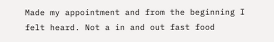Made my appointment and from the beginning I felt heard. Not a in and out fast food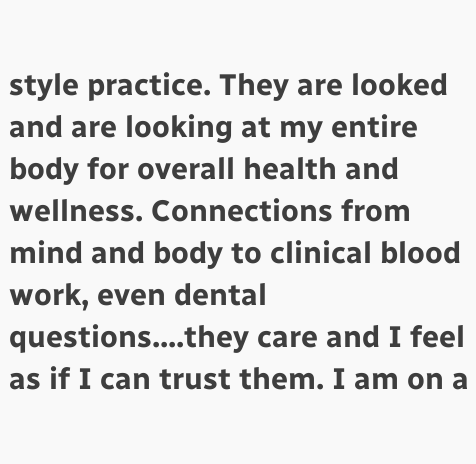style practice. They are looked and are looking at my entire body for overall health and wellness. Connections from mind and body to clinical blood work, even dental questions....they care and I feel as if I can trust them. I am on a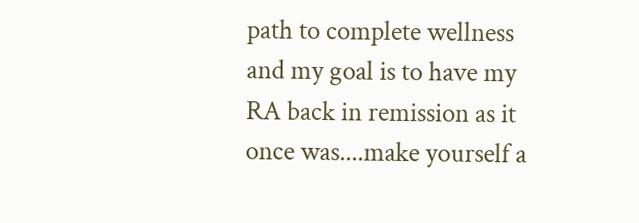path to complete wellness and my goal is to have my RA back in remission as it once was....make yourself a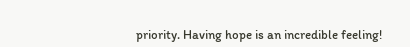priority. Having hope is an incredible feeling!